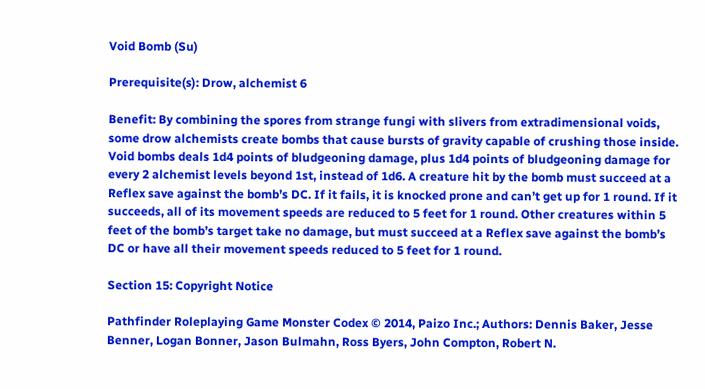Void Bomb (Su)

Prerequisite(s): Drow, alchemist 6

Benefit: By combining the spores from strange fungi with slivers from extradimensional voids, some drow alchemists create bombs that cause bursts of gravity capable of crushing those inside. Void bombs deals 1d4 points of bludgeoning damage, plus 1d4 points of bludgeoning damage for every 2 alchemist levels beyond 1st, instead of 1d6. A creature hit by the bomb must succeed at a Reflex save against the bomb’s DC. If it fails, it is knocked prone and can’t get up for 1 round. If it succeeds, all of its movement speeds are reduced to 5 feet for 1 round. Other creatures within 5 feet of the bomb’s target take no damage, but must succeed at a Reflex save against the bomb’s DC or have all their movement speeds reduced to 5 feet for 1 round.

Section 15: Copyright Notice

Pathfinder Roleplaying Game Monster Codex © 2014, Paizo Inc.; Authors: Dennis Baker, Jesse Benner, Logan Bonner, Jason Bulmahn, Ross Byers, John Compton, Robert N.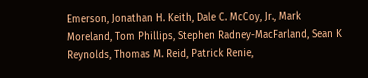Emerson, Jonathan H. Keith, Dale C. McCoy, Jr., Mark Moreland, Tom Phillips, Stephen Radney-MacFarland, Sean K Reynolds, Thomas M. Reid, Patrick Renie,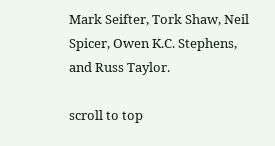Mark Seifter, Tork Shaw, Neil Spicer, Owen K.C. Stephens, and Russ Taylor.

scroll to top